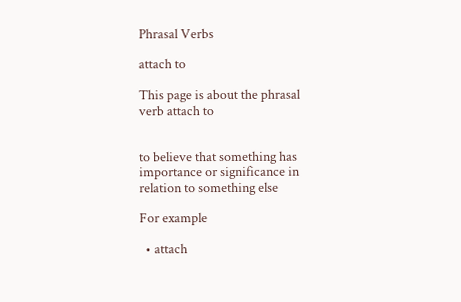Phrasal Verbs

attach to

This page is about the phrasal verb attach to


to believe that something has importance or significance in relation to something else

For example

  • attach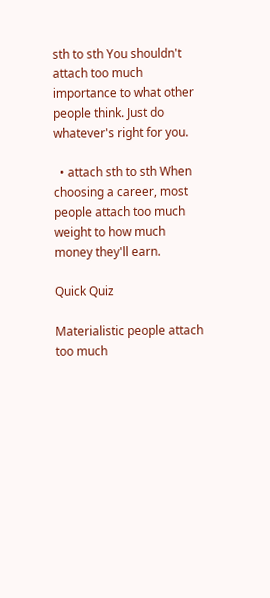sth to sth You shouldn't attach too much importance to what other people think. Just do whatever's right for you.

  • attach sth to sth When choosing a career, most people attach too much weight to how much money they'll earn.

Quick Quiz

Materialistic people attach too much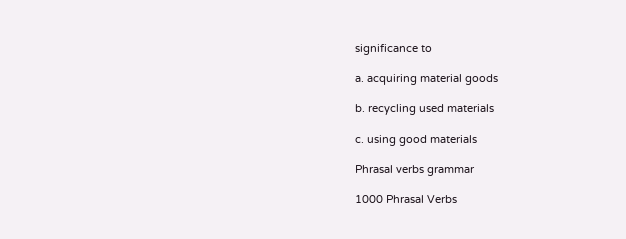significance to

a. acquiring material goods

b. recycling used materials

c. using good materials

Phrasal verbs grammar

1000 Phrasal Verbs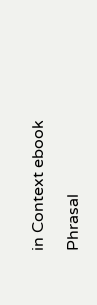in Context ebook

Phrasal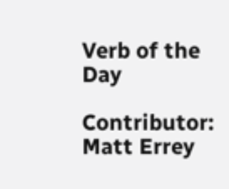Verb of the Day

Contributor: Matt Errey